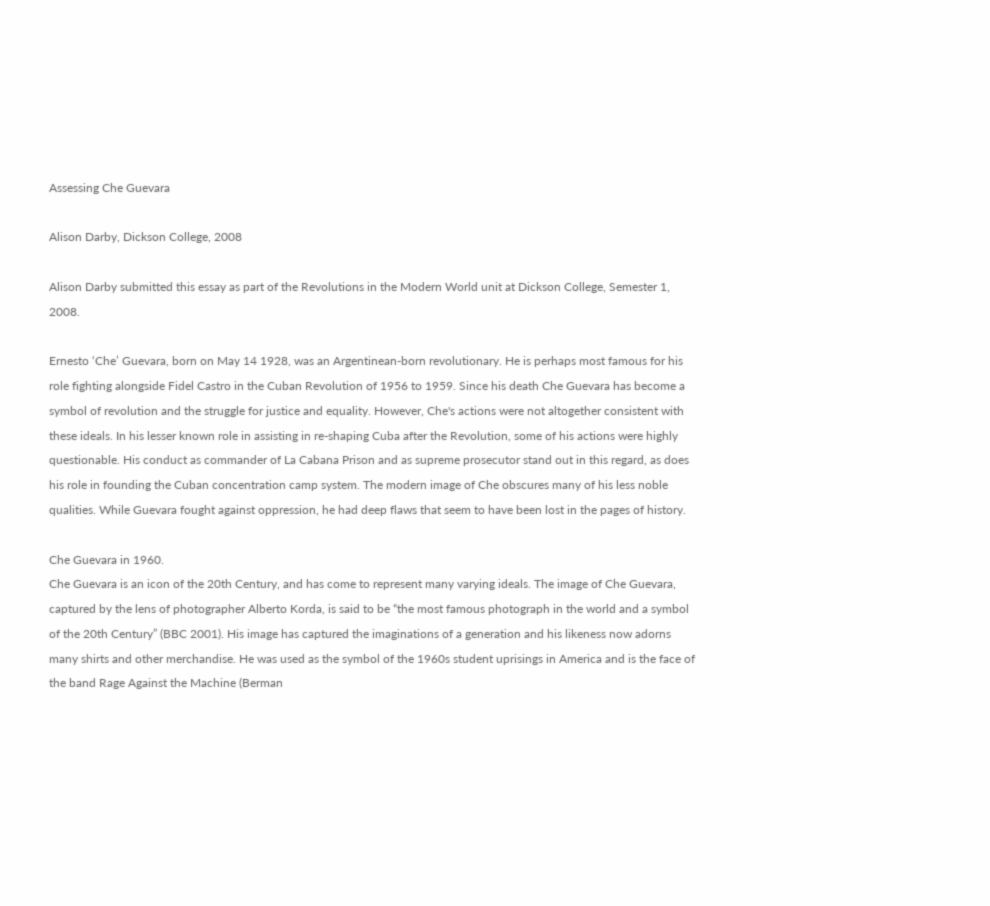Assessing Che Guevara

Alison Darby, Dickson College, 2008

Alison Darby submitted this essay as part of the Revolutions in the Modern World unit at Dickson College, Semester 1, 2008.

Ernesto ‘Che’ Guevara, born on May 14 1928, was an Argentinean-born revolutionary. He is perhaps most famous for his role fighting alongside Fidel Castro in the Cuban Revolution of 1956 to 1959. Since his death Che Guevara has become a symbol of revolution and the struggle for justice and equality. However, Che's actions were not altogether consistent with these ideals. In his lesser known role in assisting in re-shaping Cuba after the Revolution, some of his actions were highly questionable. His conduct as commander of La Cabana Prison and as supreme prosecutor stand out in this regard, as does his role in founding the Cuban concentration camp system. The modern image of Che obscures many of his less noble qualities. While Guevara fought against oppression, he had deep flaws that seem to have been lost in the pages of history.

Che Guevara in 1960.
Che Guevara is an icon of the 20th Century, and has come to represent many varying ideals. The image of Che Guevara, captured by the lens of photographer Alberto Korda, is said to be “the most famous photograph in the world and a symbol of the 20th Century” (BBC 2001). His image has captured the imaginations of a generation and his likeness now adorns many shirts and other merchandise. He was used as the symbol of the 1960s student uprisings in America and is the face of the band Rage Against the Machine (Berman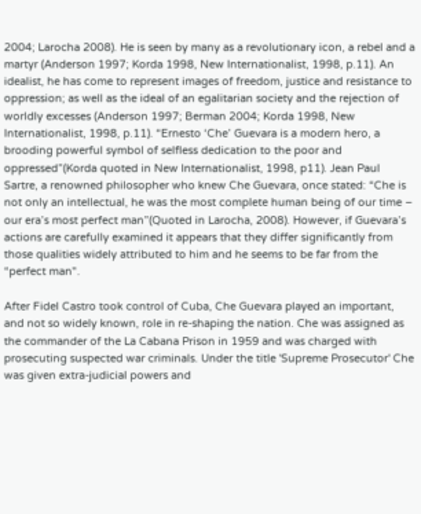2004; Larocha 2008). He is seen by many as a revolutionary icon, a rebel and a martyr (Anderson 1997; Korda 1998, New Internationalist, 1998, p.11). An idealist, he has come to represent images of freedom, justice and resistance to oppression; as well as the ideal of an egalitarian society and the rejection of worldly excesses (Anderson 1997; Berman 2004; Korda 1998, New Internationalist, 1998, p.11). “Ernesto ‘Che’ Guevara is a modern hero, a brooding powerful symbol of selfless dedication to the poor and oppressed”(Korda quoted in New Internationalist, 1998, p11). Jean Paul Sartre, a renowned philosopher who knew Che Guevara, once stated: “Che is not only an intellectual, he was the most complete human being of our time – our era’s most perfect man”(Quoted in Larocha, 2008). However, if Guevara’s actions are carefully examined it appears that they differ significantly from those qualities widely attributed to him and he seems to be far from the “perfect man".

After Fidel Castro took control of Cuba, Che Guevara played an important, and not so widely known, role in re-shaping the nation. Che was assigned as the commander of the La Cabana Prison in 1959 and was charged with prosecuting suspected war criminals. Under the title 'Supreme Prosecutor' Che was given extra-judicial powers and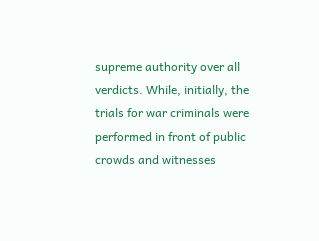supreme authority over all verdicts. While, initially, the trials for war criminals were performed in front of public crowds and witnesses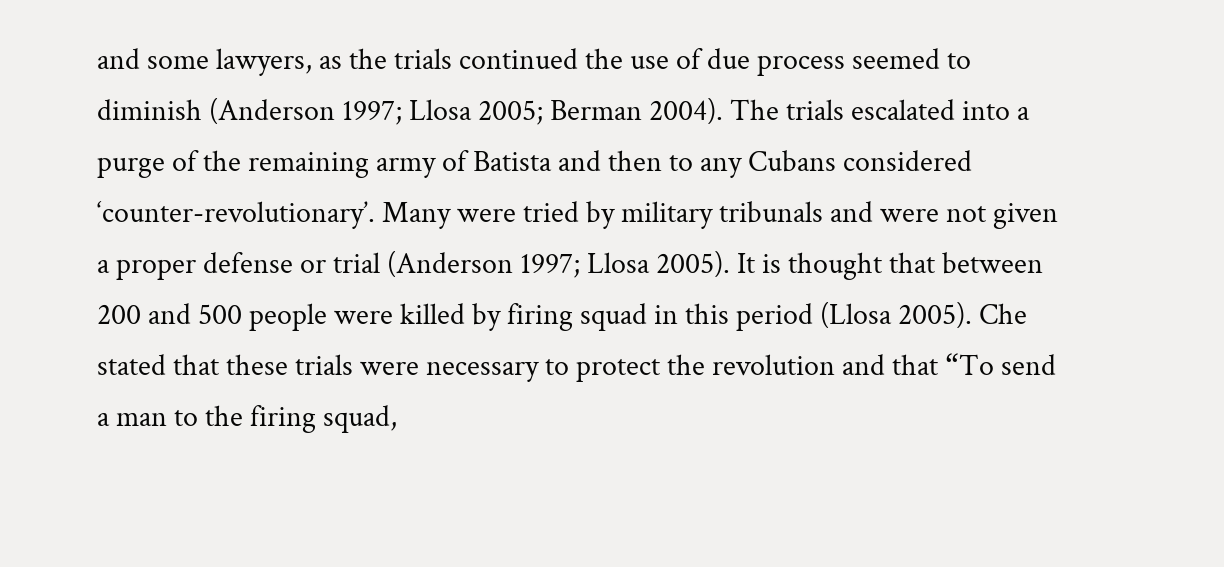and some lawyers, as the trials continued the use of due process seemed to diminish (Anderson 1997; Llosa 2005; Berman 2004). The trials escalated into a purge of the remaining army of Batista and then to any Cubans considered ‘counter-revolutionary’. Many were tried by military tribunals and were not given a proper defense or trial (Anderson 1997; Llosa 2005). It is thought that between 200 and 500 people were killed by firing squad in this period (Llosa 2005). Che stated that these trials were necessary to protect the revolution and that “To send a man to the firing squad,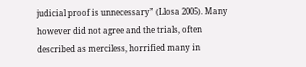judicial proof is unnecessary” (Llosa 2005). Many however did not agree and the trials, often described as merciless, horrified many in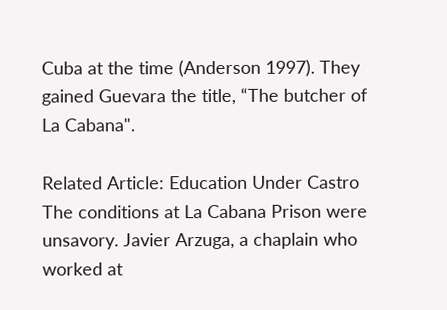Cuba at the time (Anderson 1997). They gained Guevara the title, “The butcher of La Cabana".

Related Article: Education Under Castro
The conditions at La Cabana Prison were unsavory. Javier Arzuga, a chaplain who worked at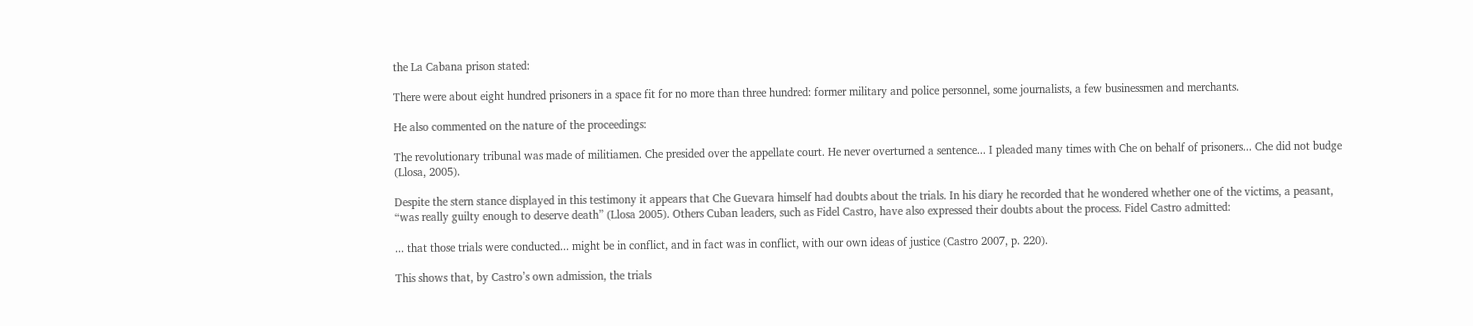the La Cabana prison stated:

There were about eight hundred prisoners in a space fit for no more than three hundred: former military and police personnel, some journalists, a few businessmen and merchants.

He also commented on the nature of the proceedings:

The revolutionary tribunal was made of militiamen. Che presided over the appellate court. He never overturned a sentence... I pleaded many times with Che on behalf of prisoners... Che did not budge (Llosa, 2005).

Despite the stern stance displayed in this testimony it appears that Che Guevara himself had doubts about the trials. In his diary he recorded that he wondered whether one of the victims, a peasant, “was really guilty enough to deserve death” (Llosa 2005). Others Cuban leaders, such as Fidel Castro, have also expressed their doubts about the process. Fidel Castro admitted:

... that those trials were conducted... might be in conflict, and in fact was in conflict, with our own ideas of justice (Castro 2007, p. 220).

This shows that, by Castro’s own admission, the trials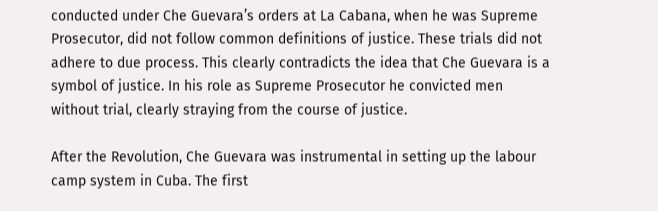conducted under Che Guevara’s orders at La Cabana, when he was Supreme Prosecutor, did not follow common definitions of justice. These trials did not adhere to due process. This clearly contradicts the idea that Che Guevara is a symbol of justice. In his role as Supreme Prosecutor he convicted men without trial, clearly straying from the course of justice.

After the Revolution, Che Guevara was instrumental in setting up the labour camp system in Cuba. The first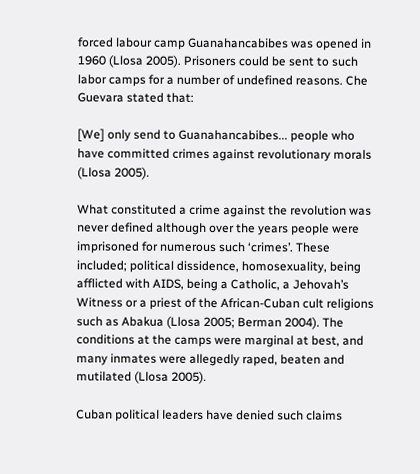forced labour camp Guanahancabibes was opened in 1960 (Llosa 2005). Prisoners could be sent to such labor camps for a number of undefined reasons. Che Guevara stated that:

[We] only send to Guanahancabibes... people who have committed crimes against revolutionary morals (Llosa 2005).

What constituted a crime against the revolution was never defined although over the years people were imprisoned for numerous such ‘crimes’. These included; political dissidence, homosexuality, being afflicted with AIDS, being a Catholic, a Jehovah’s Witness or a priest of the African-Cuban cult religions such as Abakua (Llosa 2005; Berman 2004). The conditions at the camps were marginal at best, and many inmates were allegedly raped, beaten and mutilated (Llosa 2005).

Cuban political leaders have denied such claims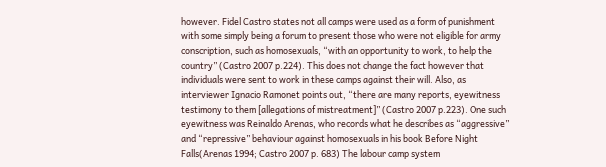however. Fidel Castro states not all camps were used as a form of punishment with some simply being a forum to present those who were not eligible for army conscription, such as homosexuals, “with an opportunity to work, to help the country” (Castro 2007 p.224). This does not change the fact however that individuals were sent to work in these camps against their will. Also, as interviewer Ignacio Ramonet points out, “there are many reports, eyewitness testimony to them [allegations of mistreatment]” (Castro 2007 p.223). One such eyewitness was Reinaldo Arenas, who records what he describes as “aggressive” and “repressive” behaviour against homosexuals in his book Before Night Falls(Arenas 1994; Castro 2007 p. 683) The labour camp system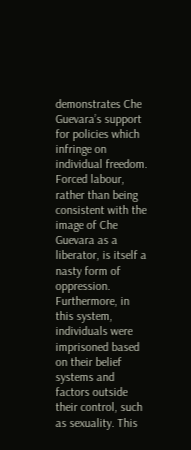demonstrates Che Guevara’s support for policies which infringe on individual freedom. Forced labour, rather than being consistent with the image of Che Guevara as a liberator, is itself a nasty form of oppression. Furthermore, in this system, individuals were imprisoned based on their belief systems and factors outside their control, such as sexuality. This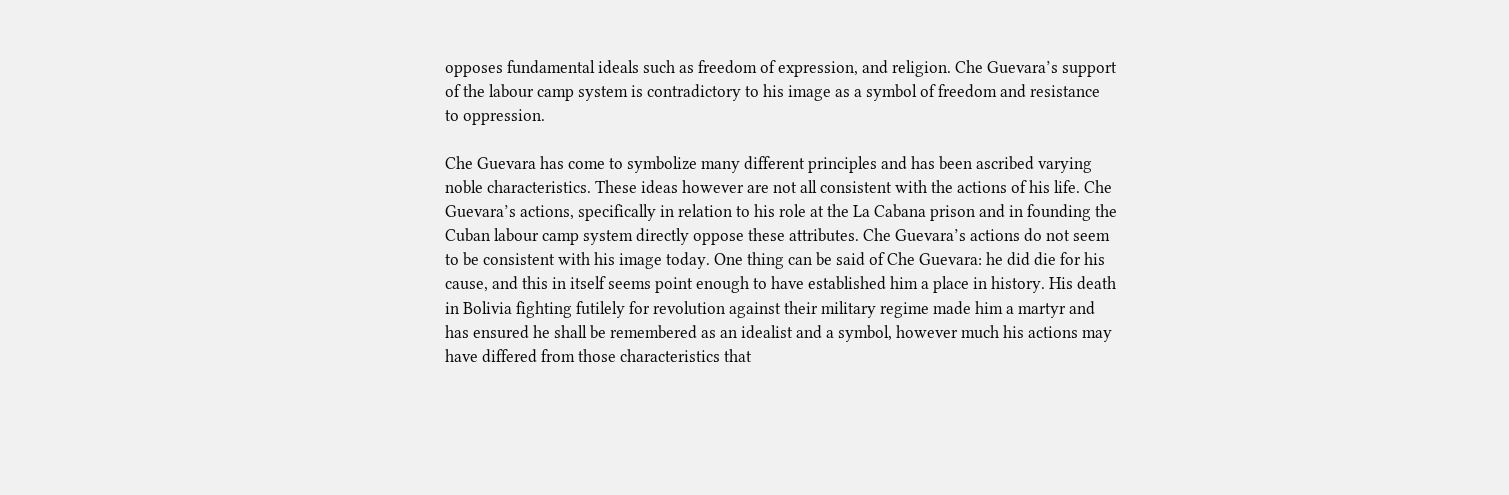opposes fundamental ideals such as freedom of expression, and religion. Che Guevara’s support of the labour camp system is contradictory to his image as a symbol of freedom and resistance to oppression.

Che Guevara has come to symbolize many different principles and has been ascribed varying noble characteristics. These ideas however are not all consistent with the actions of his life. Che Guevara’s actions, specifically in relation to his role at the La Cabana prison and in founding the Cuban labour camp system directly oppose these attributes. Che Guevara’s actions do not seem to be consistent with his image today. One thing can be said of Che Guevara: he did die for his cause, and this in itself seems point enough to have established him a place in history. His death in Bolivia fighting futilely for revolution against their military regime made him a martyr and has ensured he shall be remembered as an idealist and a symbol, however much his actions may have differed from those characteristics that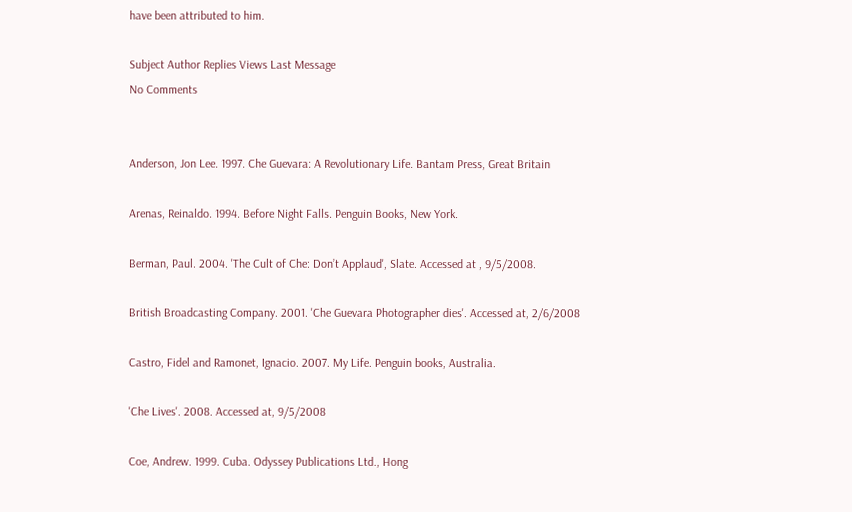have been attributed to him.

Subject Author Replies Views Last Message
No Comments


Anderson, Jon Lee. 1997. Che Guevara: A Revolutionary Life. Bantam Press, Great Britain

Arenas, Reinaldo. 1994. Before Night Falls. Penguin Books, New York.

Berman, Paul. 2004. 'The Cult of Che: Don’t Applaud', Slate. Accessed at , 9/5/2008.

British Broadcasting Company. 2001. 'Che Guevara Photographer dies'. Accessed at, 2/6/2008

Castro, Fidel and Ramonet, Ignacio. 2007. My Life. Penguin books, Australia.

'Che Lives'. 2008. Accessed at, 9/5/2008

Coe, Andrew. 1999. Cuba. Odyssey Publications Ltd., Hong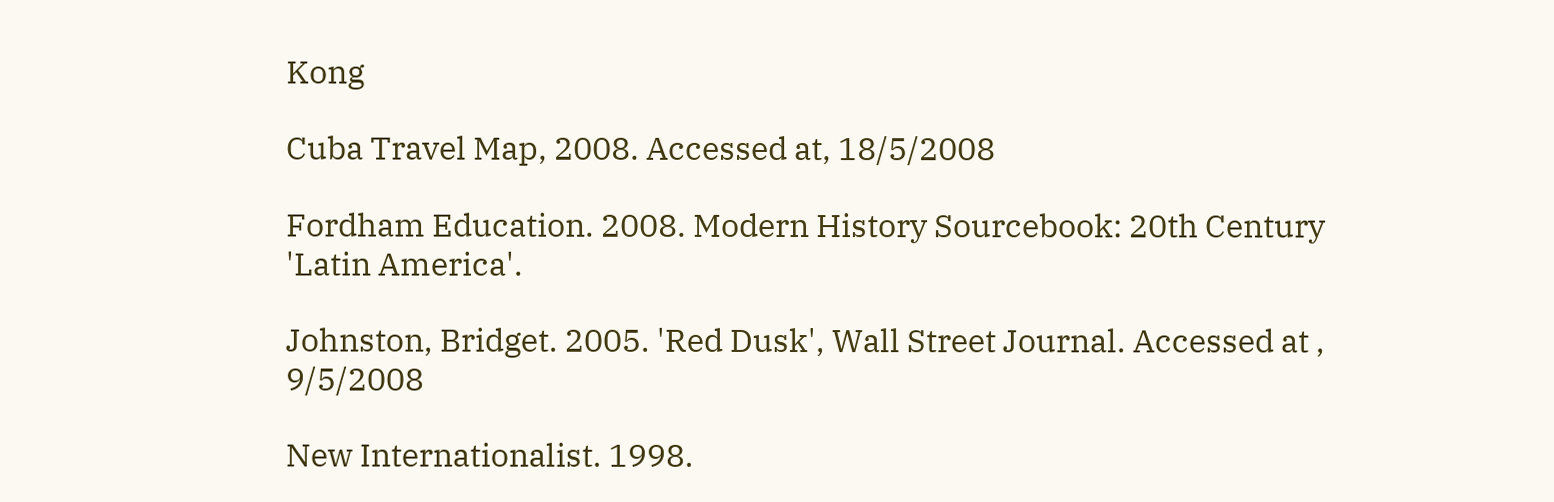Kong

Cuba Travel Map, 2008. Accessed at, 18/5/2008

Fordham Education. 2008. Modern History Sourcebook: 20th Century 'Latin America'.

Johnston, Bridget. 2005. 'Red Dusk', Wall Street Journal. Accessed at , 9/5/2008

New Internationalist. 1998.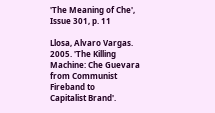'The Meaning of Che', Issue 301, p. 11

Llosa, Alvaro Vargas. 2005. 'The Killing Machine: Che Guevara from Communist Fireband to
Capitalist Brand'.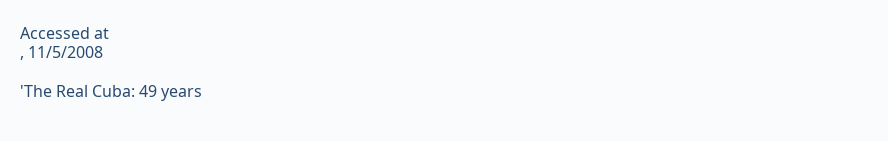Accessed at
, 11/5/2008

'The Real Cuba: 49 years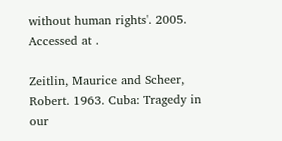without human rights'. 2005. Accessed at .

Zeitlin, Maurice and Scheer, Robert. 1963. Cuba: Tragedy in our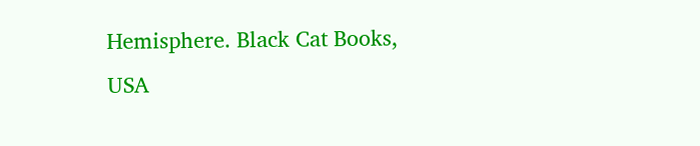Hemisphere. Black Cat Books, USA